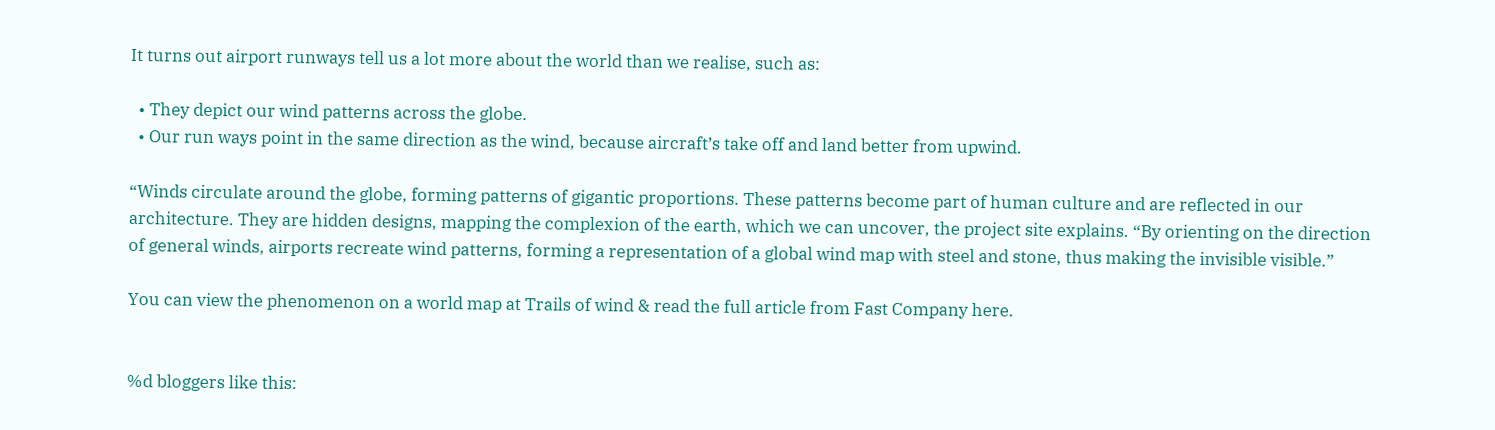It turns out airport runways tell us a lot more about the world than we realise, such as:

  • They depict our wind patterns across the globe.
  • Our run ways point in the same direction as the wind, because aircraft’s take off and land better from upwind.

“Winds circulate around the globe, forming patterns of gigantic proportions. These patterns become part of human culture and are reflected in our architecture. They are hidden designs, mapping the complexion of the earth, which we can uncover, the project site explains. “By orienting on the direction of general winds, airports recreate wind patterns, forming a representation of a global wind map with steel and stone, thus making the invisible visible.”

You can view the phenomenon on a world map at Trails of wind & read the full article from Fast Company here.


%d bloggers like this: